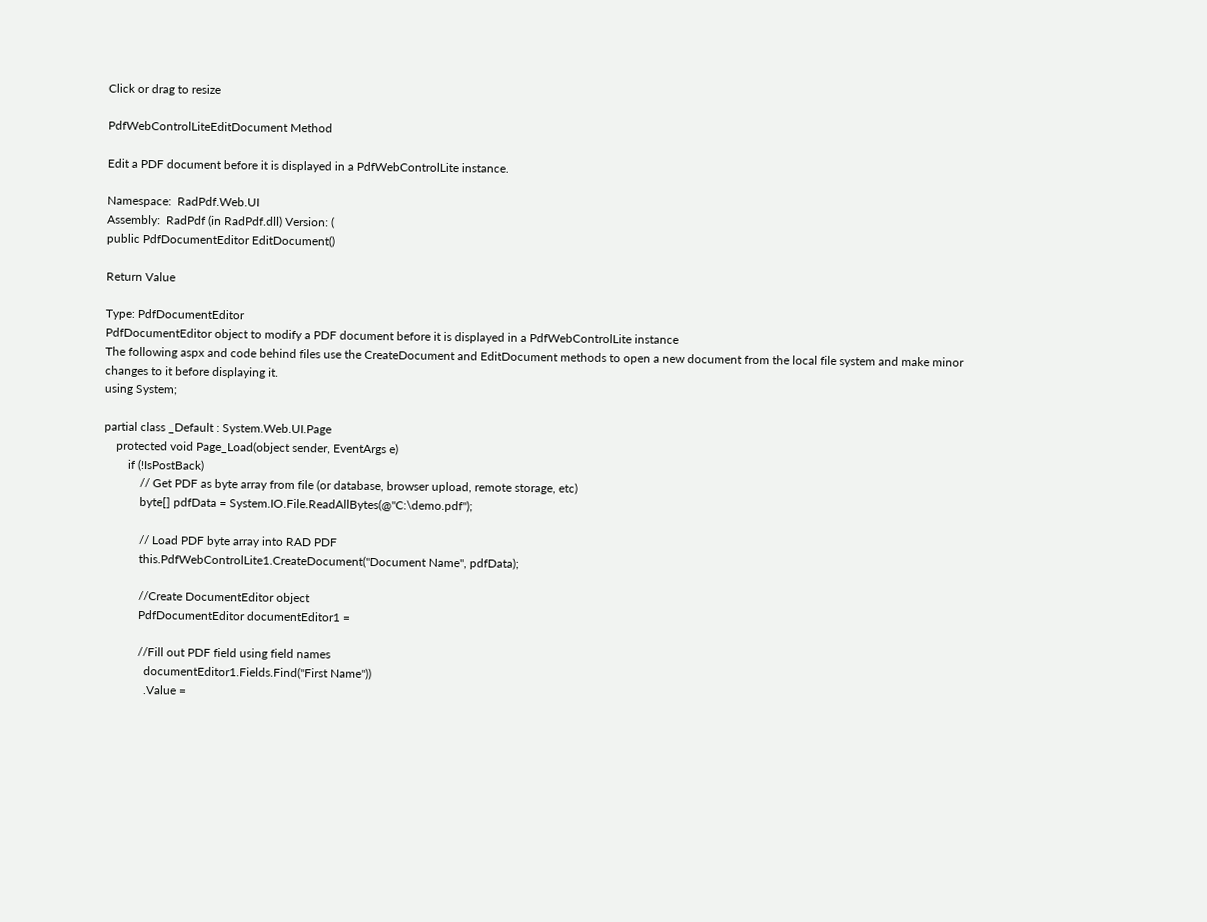Click or drag to resize

PdfWebControlLiteEditDocument Method

Edit a PDF document before it is displayed in a PdfWebControlLite instance.

Namespace:  RadPdf.Web.UI
Assembly:  RadPdf (in RadPdf.dll) Version: (
public PdfDocumentEditor EditDocument()

Return Value

Type: PdfDocumentEditor
PdfDocumentEditor object to modify a PDF document before it is displayed in a PdfWebControlLite instance
The following aspx and code behind files use the CreateDocument and EditDocument methods to open a new document from the local file system and make minor changes to it before displaying it.
using System;

partial class _Default : System.Web.UI.Page
    protected void Page_Load(object sender, EventArgs e)
        if (!IsPostBack)
            // Get PDF as byte array from file (or database, browser upload, remote storage, etc)
            byte[] pdfData = System.IO.File.ReadAllBytes(@"C:\demo.pdf");

            // Load PDF byte array into RAD PDF
            this.PdfWebControlLite1.CreateDocument("Document Name", pdfData);

            //Create DocumentEditor object
            PdfDocumentEditor documentEditor1 =

            //Fill out PDF field using field names
              documentEditor1.Fields.Find("First Name"))
              .Value =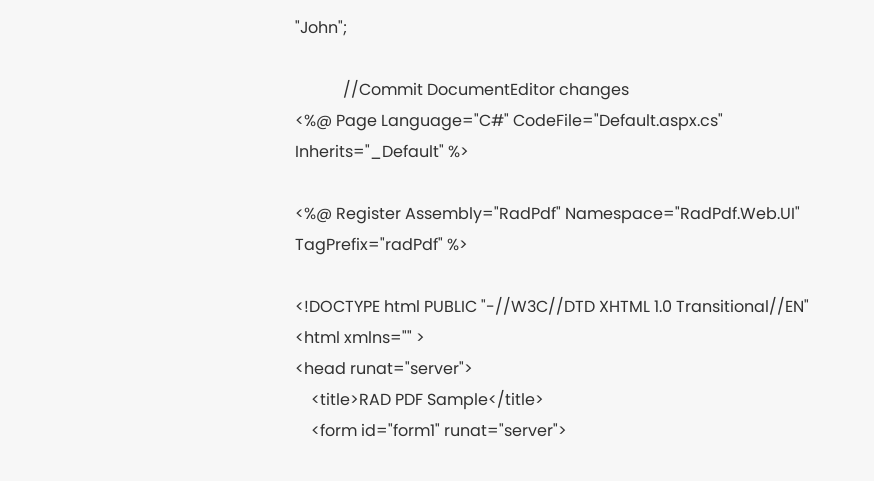"John";

            //Commit DocumentEditor changes
<%@ Page Language="C#" CodeFile="Default.aspx.cs" Inherits="_Default" %>

<%@ Register Assembly="RadPdf" Namespace="RadPdf.Web.UI" TagPrefix="radPdf" %>

<!DOCTYPE html PUBLIC "-//W3C//DTD XHTML 1.0 Transitional//EN"
<html xmlns="" >
<head runat="server">
    <title>RAD PDF Sample</title>
    <form id="form1" runat="server">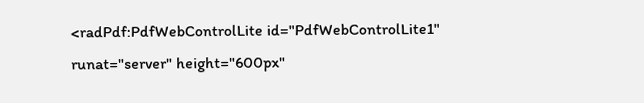<radPdf:PdfWebControlLite id="PdfWebControlLite1" runat="server" height="600px"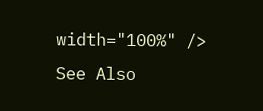width="100%" />
See Also